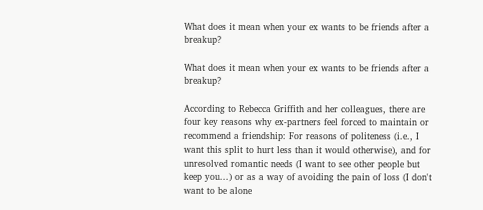What does it mean when your ex wants to be friends after a breakup?

What does it mean when your ex wants to be friends after a breakup?

According to Rebecca Griffith and her colleagues, there are four key reasons why ex-partners feel forced to maintain or recommend a friendship: For reasons of politeness (i.e., I want this split to hurt less than it would otherwise), and for unresolved romantic needs (I want to see other people but keep you...) or as a way of avoiding the pain of loss (I don't want to be alone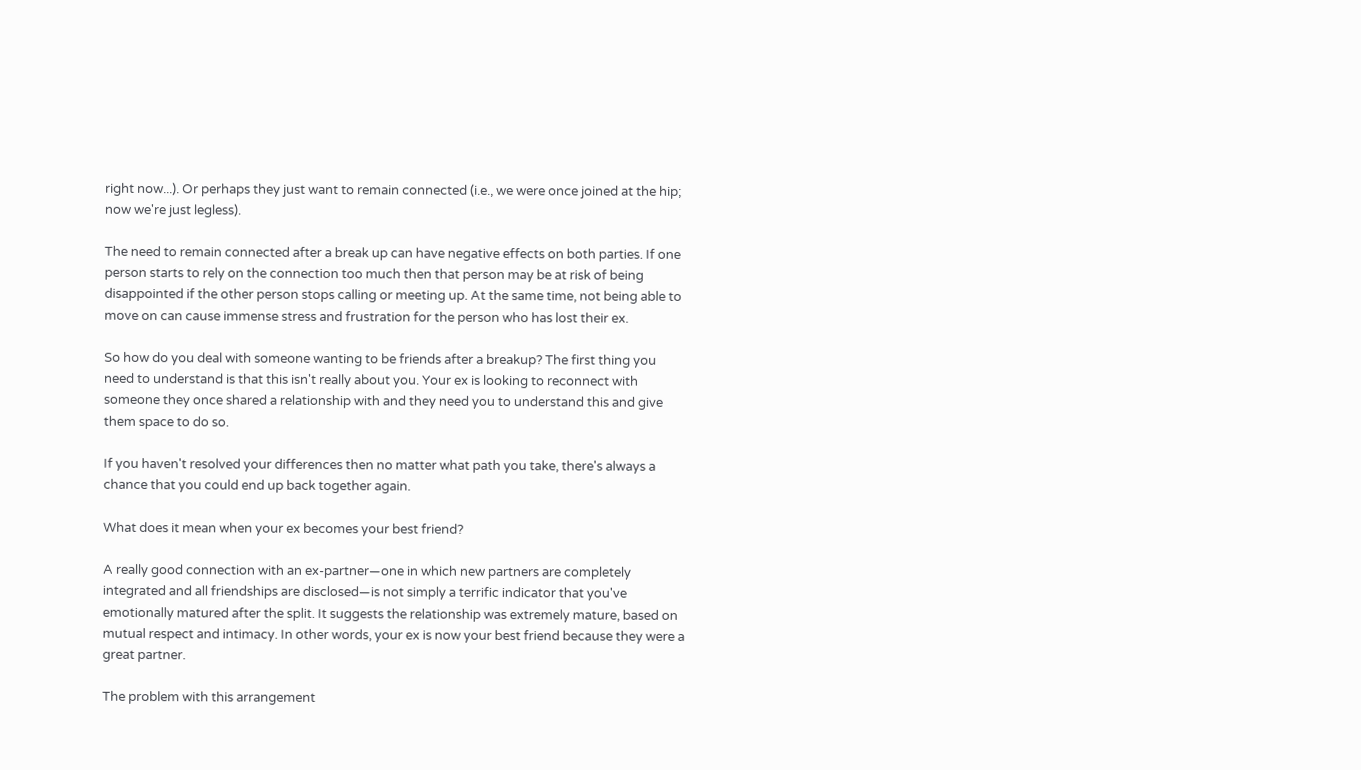right now...). Or perhaps they just want to remain connected (i.e., we were once joined at the hip; now we're just legless).

The need to remain connected after a break up can have negative effects on both parties. If one person starts to rely on the connection too much then that person may be at risk of being disappointed if the other person stops calling or meeting up. At the same time, not being able to move on can cause immense stress and frustration for the person who has lost their ex.

So how do you deal with someone wanting to be friends after a breakup? The first thing you need to understand is that this isn't really about you. Your ex is looking to reconnect with someone they once shared a relationship with and they need you to understand this and give them space to do so.

If you haven't resolved your differences then no matter what path you take, there's always a chance that you could end up back together again.

What does it mean when your ex becomes your best friend?

A really good connection with an ex-partner—one in which new partners are completely integrated and all friendships are disclosed—is not simply a terrific indicator that you've emotionally matured after the split. It suggests the relationship was extremely mature, based on mutual respect and intimacy. In other words, your ex is now your best friend because they were a great partner.

The problem with this arrangement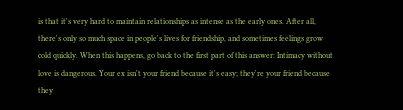is that it's very hard to maintain relationships as intense as the early ones. After all, there's only so much space in people's lives for friendship, and sometimes feelings grow cold quickly. When this happens, go back to the first part of this answer: Intimacy without love is dangerous. Your ex isn't your friend because it's easy; they're your friend because they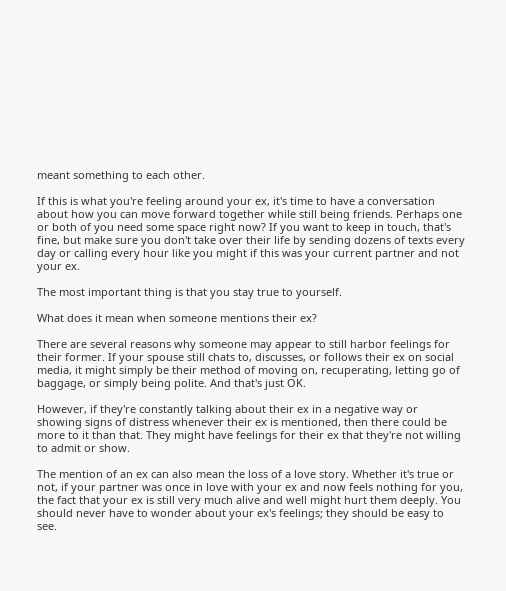meant something to each other.

If this is what you're feeling around your ex, it's time to have a conversation about how you can move forward together while still being friends. Perhaps one or both of you need some space right now? If you want to keep in touch, that's fine, but make sure you don't take over their life by sending dozens of texts every day or calling every hour like you might if this was your current partner and not your ex.

The most important thing is that you stay true to yourself.

What does it mean when someone mentions their ex?

There are several reasons why someone may appear to still harbor feelings for their former. If your spouse still chats to, discusses, or follows their ex on social media, it might simply be their method of moving on, recuperating, letting go of baggage, or simply being polite. And that's just OK.

However, if they're constantly talking about their ex in a negative way or showing signs of distress whenever their ex is mentioned, then there could be more to it than that. They might have feelings for their ex that they're not willing to admit or show.

The mention of an ex can also mean the loss of a love story. Whether it's true or not, if your partner was once in love with your ex and now feels nothing for you, the fact that your ex is still very much alive and well might hurt them deeply. You should never have to wonder about your ex's feelings; they should be easy to see.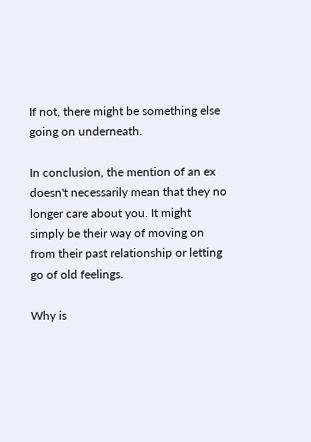If not, there might be something else going on underneath.

In conclusion, the mention of an ex doesn't necessarily mean that they no longer care about you. It might simply be their way of moving on from their past relationship or letting go of old feelings.

Why is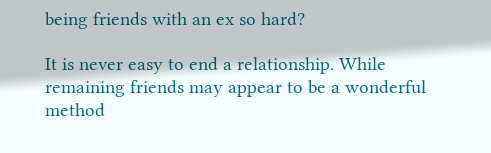being friends with an ex so hard?

It is never easy to end a relationship. While remaining friends may appear to be a wonderful method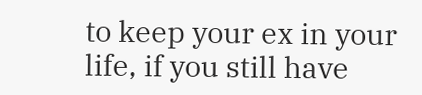to keep your ex in your life, if you still have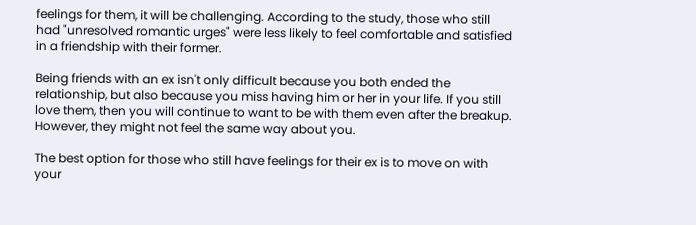feelings for them, it will be challenging. According to the study, those who still had "unresolved romantic urges" were less likely to feel comfortable and satisfied in a friendship with their former.

Being friends with an ex isn't only difficult because you both ended the relationship, but also because you miss having him or her in your life. If you still love them, then you will continue to want to be with them even after the breakup. However, they might not feel the same way about you.

The best option for those who still have feelings for their ex is to move on with your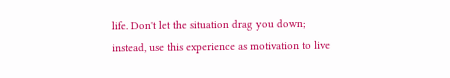life. Don't let the situation drag you down; instead, use this experience as motivation to live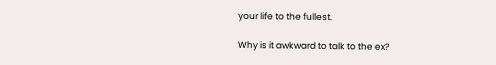your life to the fullest.

Why is it awkward to talk to the ex?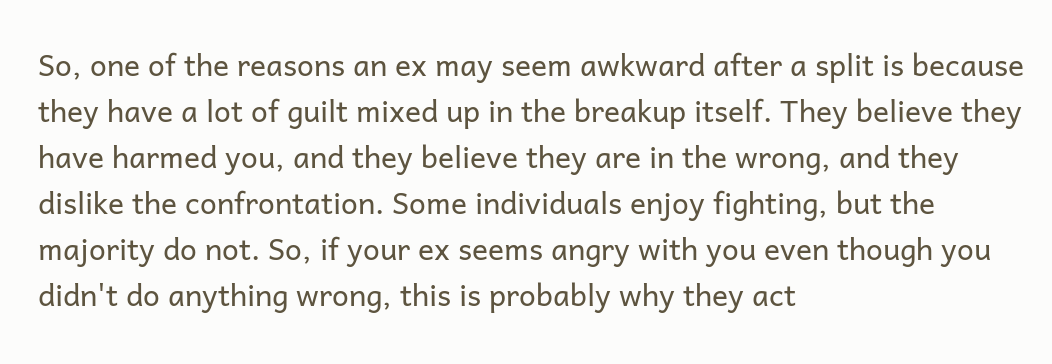So, one of the reasons an ex may seem awkward after a split is because they have a lot of guilt mixed up in the breakup itself. They believe they have harmed you, and they believe they are in the wrong, and they dislike the confrontation. Some individuals enjoy fighting, but the majority do not. So, if your ex seems angry with you even though you didn't do anything wrong, this is probably why they act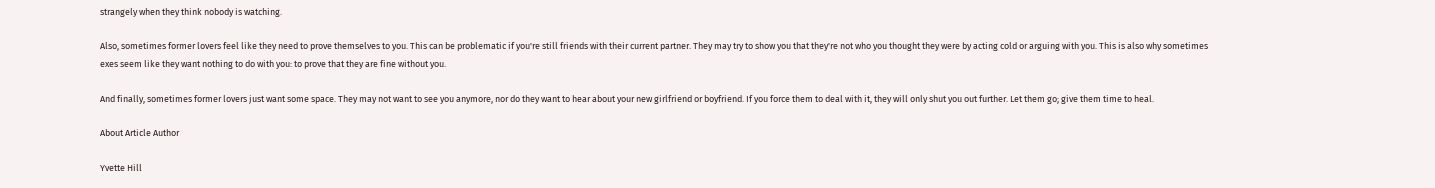strangely when they think nobody is watching.

Also, sometimes former lovers feel like they need to prove themselves to you. This can be problematic if you're still friends with their current partner. They may try to show you that they're not who you thought they were by acting cold or arguing with you. This is also why sometimes exes seem like they want nothing to do with you: to prove that they are fine without you.

And finally, sometimes former lovers just want some space. They may not want to see you anymore, nor do they want to hear about your new girlfriend or boyfriend. If you force them to deal with it, they will only shut you out further. Let them go; give them time to heal.

About Article Author

Yvette Hill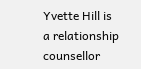Yvette Hill is a relationship counsellor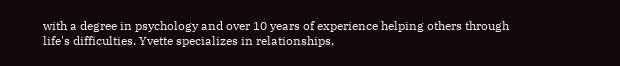with a degree in psychology and over 10 years of experience helping others through life's difficulties. Yvette specializes in relationships,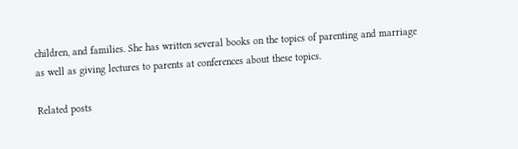children, and families. She has written several books on the topics of parenting and marriage as well as giving lectures to parents at conferences about these topics.

Related posts